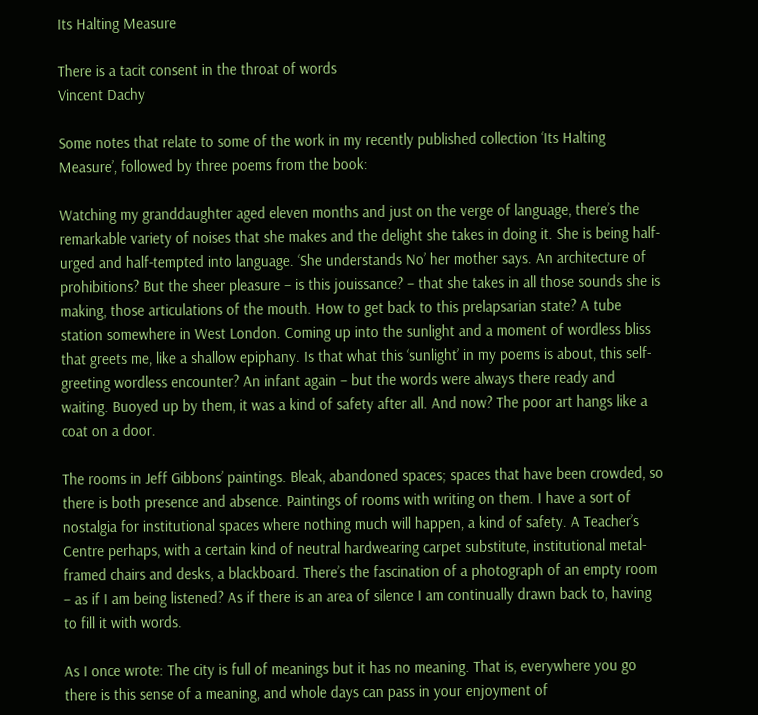Its Halting Measure

There is a tacit consent in the throat of words
Vincent Dachy

Some notes that relate to some of the work in my recently published collection ‘Its Halting Measure’, followed by three poems from the book:

Watching my granddaughter aged eleven months and just on the verge of language, there’s the remarkable variety of noises that she makes and the delight she takes in doing it. She is being half-urged and half-tempted into language. ‘She understands No’ her mother says. An architecture of prohibitions? But the sheer pleasure – is this jouissance? – that she takes in all those sounds she is making, those articulations of the mouth. How to get back to this prelapsarian state? A tube station somewhere in West London. Coming up into the sunlight and a moment of wordless bliss that greets me, like a shallow epiphany. Is that what this ‘sunlight’ in my poems is about, this self-greeting wordless encounter? An infant again – but the words were always there ready and waiting. Buoyed up by them, it was a kind of safety after all. And now? The poor art hangs like a coat on a door.

The rooms in Jeff Gibbons’ paintings. Bleak, abandoned spaces; spaces that have been crowded, so there is both presence and absence. Paintings of rooms with writing on them. I have a sort of nostalgia for institutional spaces where nothing much will happen, a kind of safety. A Teacher’s Centre perhaps, with a certain kind of neutral hardwearing carpet substitute, institutional metal-framed chairs and desks, a blackboard. There’s the fascination of a photograph of an empty room – as if I am being listened? As if there is an area of silence I am continually drawn back to, having to fill it with words.

As I once wrote: The city is full of meanings but it has no meaning. That is, everywhere you go there is this sense of a meaning, and whole days can pass in your enjoyment of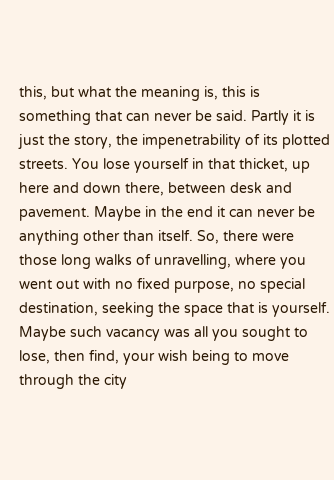this, but what the meaning is, this is something that can never be said. Partly it is just the story, the impenetrability of its plotted streets. You lose yourself in that thicket, up here and down there, between desk and pavement. Maybe in the end it can never be anything other than itself. So, there were those long walks of unravelling, where you went out with no fixed purpose, no special destination, seeking the space that is yourself. Maybe such vacancy was all you sought to lose, then find, your wish being to move through the city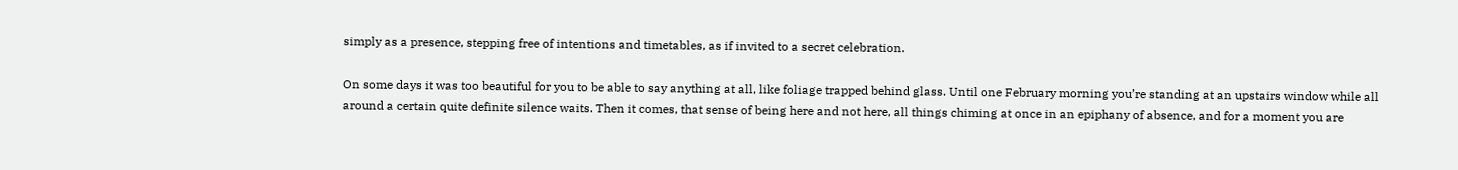simply as a presence, stepping free of intentions and timetables, as if invited to a secret celebration.

On some days it was too beautiful for you to be able to say anything at all, like foliage trapped behind glass. Until one February morning you’re standing at an upstairs window while all around a certain quite definite silence waits. Then it comes, that sense of being here and not here, all things chiming at once in an epiphany of absence, and for a moment you are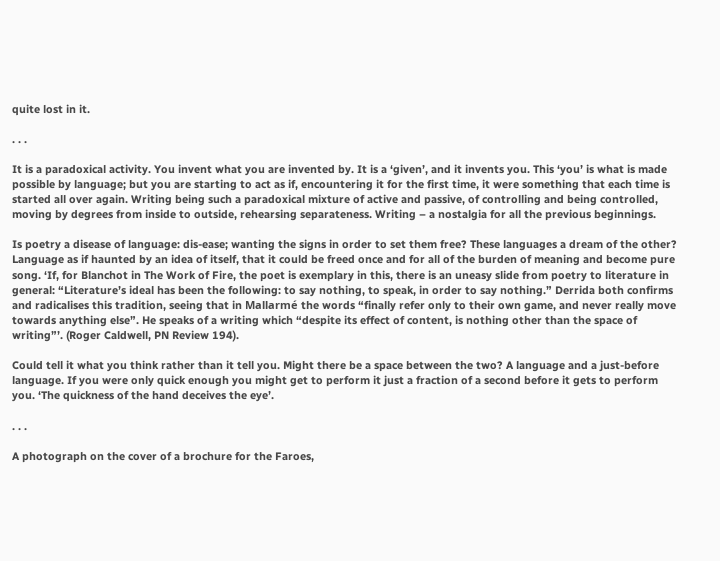quite lost in it.

. . .

It is a paradoxical activity. You invent what you are invented by. It is a ‘given’, and it invents you. This ‘you’ is what is made possible by language; but you are starting to act as if, encountering it for the first time, it were something that each time is started all over again. Writing being such a paradoxical mixture of active and passive, of controlling and being controlled, moving by degrees from inside to outside, rehearsing separateness. Writing – a nostalgia for all the previous beginnings.

Is poetry a disease of language: dis-ease; wanting the signs in order to set them free? These languages a dream of the other? Language as if haunted by an idea of itself, that it could be freed once and for all of the burden of meaning and become pure song. ‘If, for Blanchot in The Work of Fire, the poet is exemplary in this, there is an uneasy slide from poetry to literature in general: “Literature’s ideal has been the following: to say nothing, to speak, in order to say nothing.” Derrida both confirms and radicalises this tradition, seeing that in Mallarmé the words “finally refer only to their own game, and never really move towards anything else”. He speaks of a writing which “despite its effect of content, is nothing other than the space of writing”’. (Roger Caldwell, PN Review 194).

Could tell it what you think rather than it tell you. Might there be a space between the two? A language and a just-before language. If you were only quick enough you might get to perform it just a fraction of a second before it gets to perform you. ‘The quickness of the hand deceives the eye’.

. . .

A photograph on the cover of a brochure for the Faroes,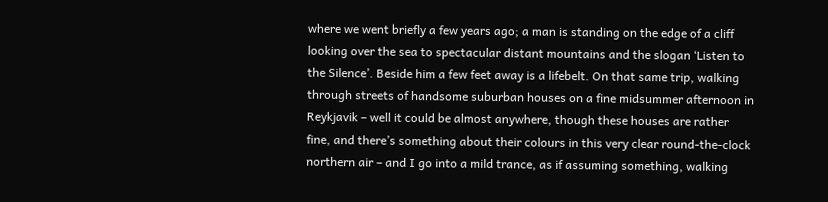where we went briefly a few years ago; a man is standing on the edge of a cliff looking over the sea to spectacular distant mountains and the slogan ‘Listen to the Silence’. Beside him a few feet away is a lifebelt. On that same trip, walking through streets of handsome suburban houses on a fine midsummer afternoon in Reykjavik – well it could be almost anywhere, though these houses are rather fine, and there’s something about their colours in this very clear round-the-clock northern air – and I go into a mild trance, as if assuming something, walking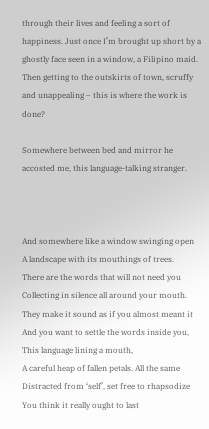through their lives and feeling a sort of happiness. Just once I’m brought up short by a ghostly face seen in a window, a Filipino maid. Then getting to the outskirts of town, scruffy and unappealing – this is where the work is done?

Somewhere between bed and mirror he accosted me, this language-talking stranger.



And somewhere like a window swinging open
A landscape with its mouthings of trees.
There are the words that will not need you
Collecting in silence all around your mouth.
They make it sound as if you almost meant it
And you want to settle the words inside you,
This language lining a mouth,
A careful heap of fallen petals. All the same
Distracted from ‘self’, set free to rhapsodize
You think it really ought to last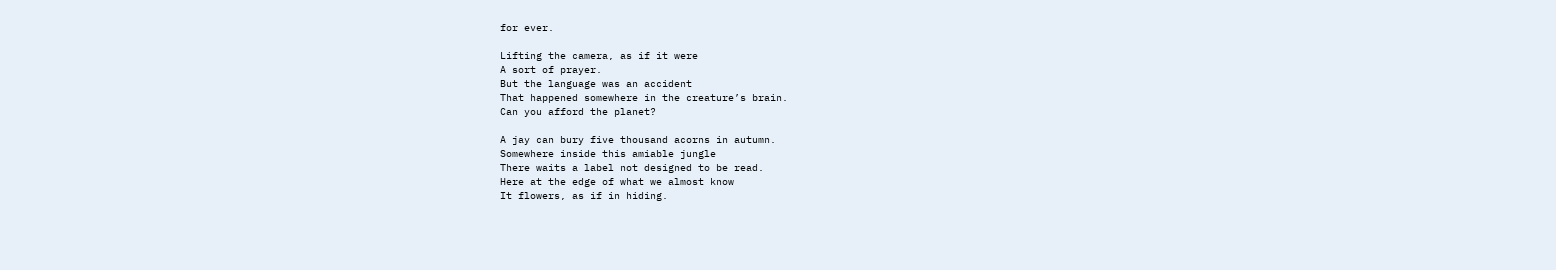for ever.

Lifting the camera, as if it were
A sort of prayer.
But the language was an accident
That happened somewhere in the creature’s brain.
Can you afford the planet?

A jay can bury five thousand acorns in autumn.
Somewhere inside this amiable jungle
There waits a label not designed to be read.
Here at the edge of what we almost know
It flowers, as if in hiding.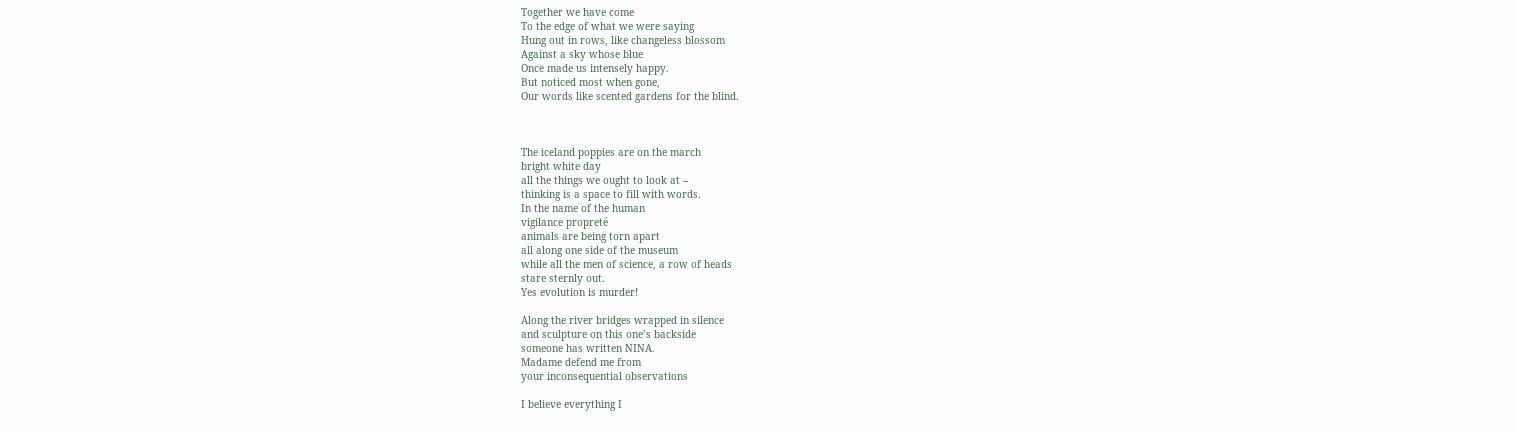Together we have come
To the edge of what we were saying
Hung out in rows, like changeless blossom
Against a sky whose blue
Once made us intensely happy.
But noticed most when gone,
Our words like scented gardens for the blind.



The iceland poppies are on the march
bright white day
all the things we ought to look at –
thinking is a space to fill with words.
In the name of the human
vigilance propreté
animals are being torn apart
all along one side of the museum
while all the men of science, a row of heads
stare sternly out.
Yes evolution is murder!

Along the river bridges wrapped in silence
and sculpture on this one’s backside
someone has written NINA.
Madame defend me from
your inconsequential observations

I believe everything I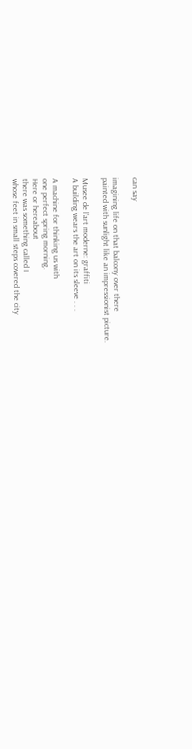can say

imagining life on that balcony over there
painted with sunlight like an impressionist picture.

Musee de l’art moderne: graffiti
A building wears the art on its sleeve . . .

A machine for thinking us with
one perfect spring morning.
Here or hereabout
there was something called I
whose feet in small steps covered the city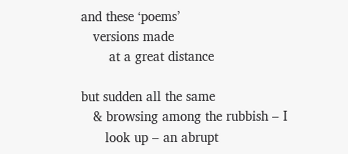and these ‘poems’
   versions made
       at a great distance

but sudden all the same
   & browsing among the rubbish – I
      look up – an abrupt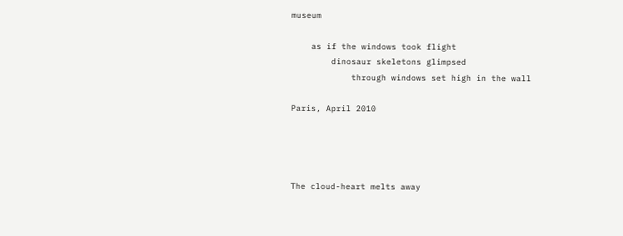museum

    as if the windows took flight
        dinosaur skeletons glimpsed
            through windows set high in the wall

Paris, April 2010




The cloud-heart melts away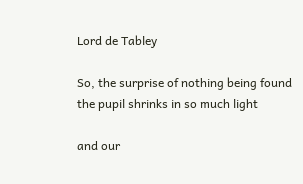Lord de Tabley

So, the surprise of nothing being found
the pupil shrinks in so much light

and our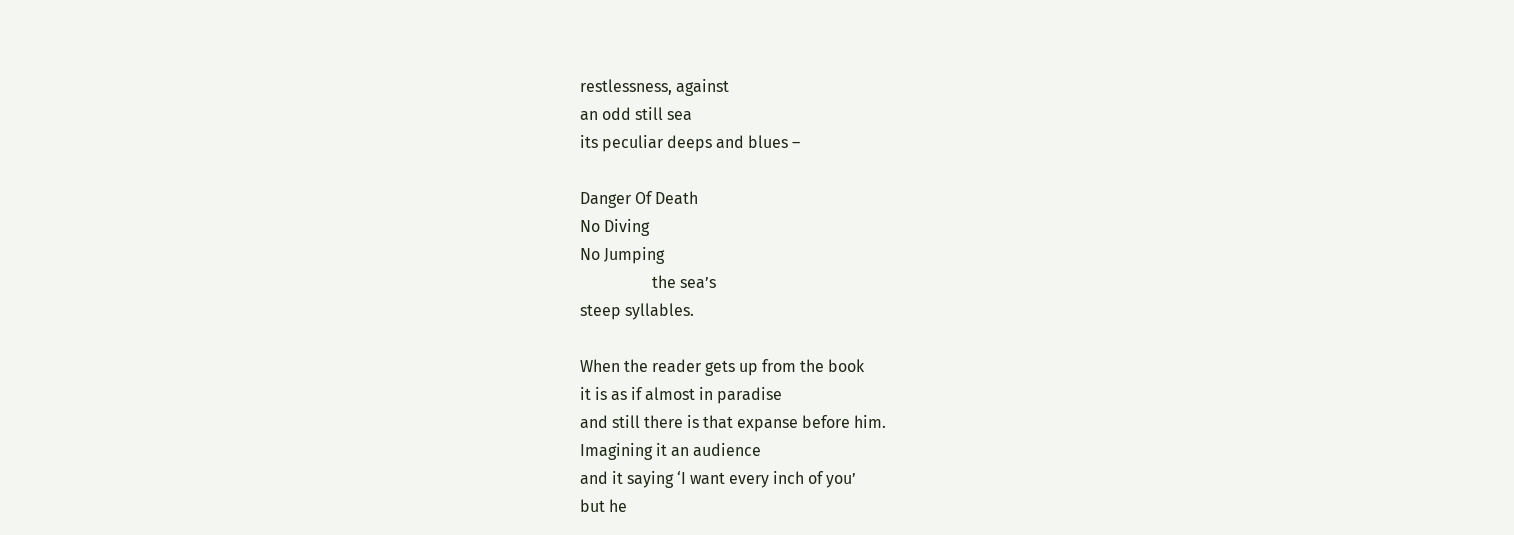restlessness, against
an odd still sea
its peculiar deeps and blues –

Danger Of Death
No Diving
No Jumping
                  the sea’s
steep syllables.

When the reader gets up from the book
it is as if almost in paradise
and still there is that expanse before him.
Imagining it an audience
and it saying ‘I want every inch of you’
but he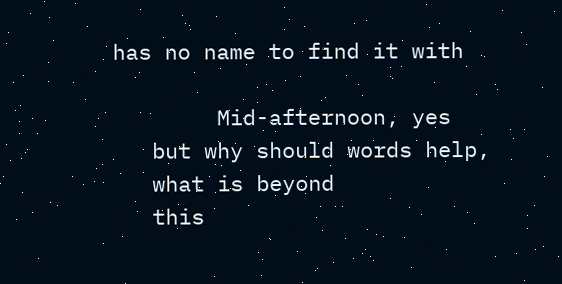has no name to find it with

        Mid-afternoon, yes
   but why should words help,
   what is beyond
   this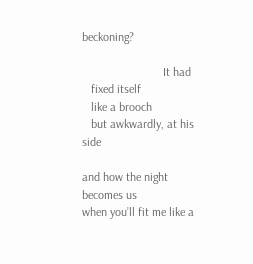beckoning?

                           It had
   fixed itself
   like a brooch
   but awkwardly, at his side

and how the night becomes us
when you’ll fit me like a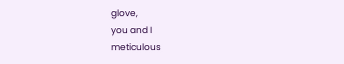glove,
you and I
meticulous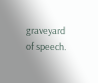graveyard of speech.